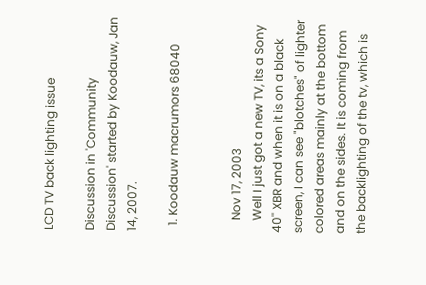LCD TV back lighting issue

Discussion in 'Community Discussion' started by Koodauw, Jan 14, 2007.

  1. Koodauw macrumors 68040


    Nov 17, 2003
    Well I just got a new TV, its a Sony 40'' XBR and when it is on a black screen, I can see "blotches" of lighter colored areas mainly at the bottom and on the sides. It is coming from the backlighting of the tv, which is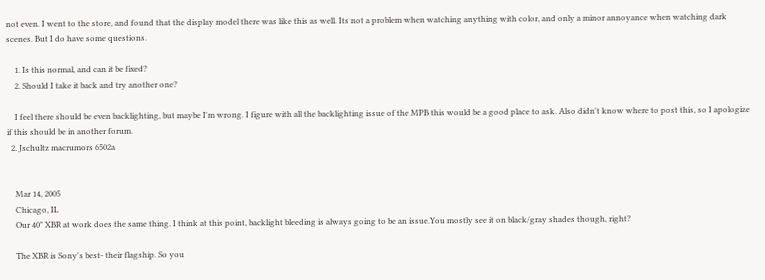not even. I went to the store, and found that the display model there was like this as well. Its not a problem when watching anything with color, and only a minor annoyance when watching dark scenes. But I do have some questions.

    1. Is this normal, and can it be fixed?
    2. Should I take it back and try another one?

    I feel there should be even backlighting, but maybe I'm wrong. I figure with all the backlighting issue of the MPB this would be a good place to ask. Also didn't know where to post this, so I apologize if this should be in another forum.
  2. Jschultz macrumors 6502a


    Mar 14, 2005
    Chicago, IL
    Our 40" XBR at work does the same thing. I think at this point, backlight bleeding is always going to be an issue.You mostly see it on black/gray shades though, right?

    The XBR is Sony's best- their flagship. So you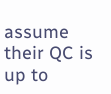assume their QC is up to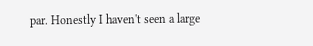par. Honestly I haven't seen a large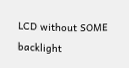LCD without SOME backlight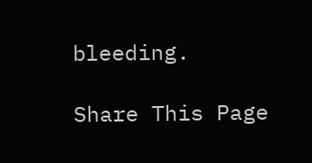bleeding.

Share This Page